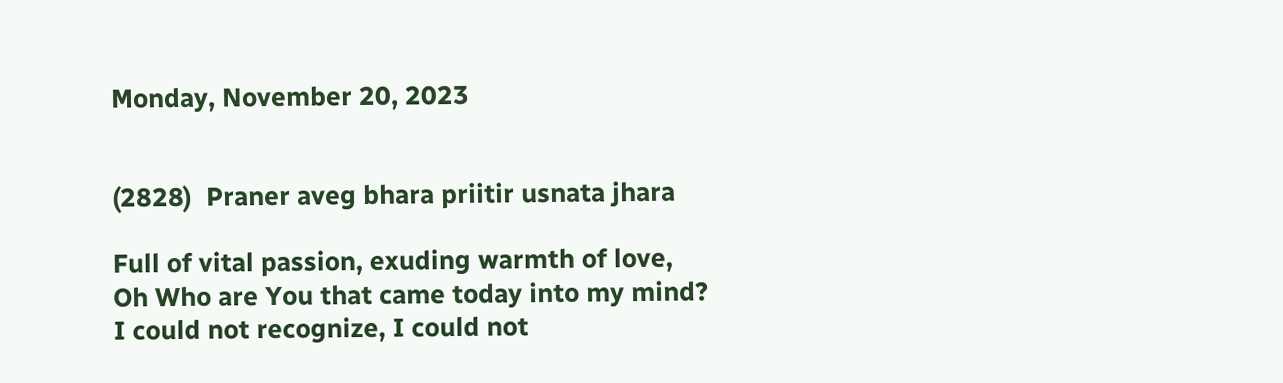Monday, November 20, 2023


(2828)  Praner aveg bhara priitir usnata jhara

Full of vital passion, exuding warmth of love,
Oh Who are You that came today into my mind?
I could not recognize, I could not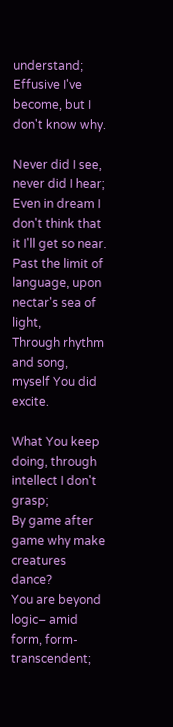understand;
Effusive I've become, but I don't know why.

Never did I see, never did I hear;
Even in dream I don't think that it I'll get so near.
Past the limit of language, upon nectar's sea of light,
Through rhythm and song, myself You did excite.

What You keep doing, through intellect I don't grasp;
By game after game why make creatures dance?
You are beyond logic– amid form, form-transcendent;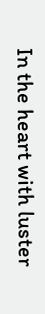In the heart with luster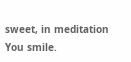sweet, in meditation You smile.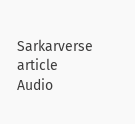Sarkarverse article
Audio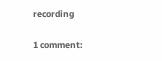recording

1 comment: